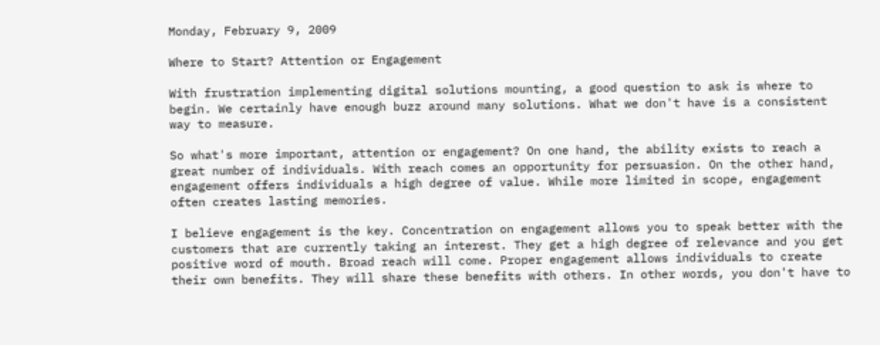Monday, February 9, 2009

Where to Start? Attention or Engagement

With frustration implementing digital solutions mounting, a good question to ask is where to begin. We certainly have enough buzz around many solutions. What we don't have is a consistent way to measure.

So what's more important, attention or engagement? On one hand, the ability exists to reach a great number of individuals. With reach comes an opportunity for persuasion. On the other hand, engagement offers individuals a high degree of value. While more limited in scope, engagement often creates lasting memories.

I believe engagement is the key. Concentration on engagement allows you to speak better with the customers that are currently taking an interest. They get a high degree of relevance and you get positive word of mouth. Broad reach will come. Proper engagement allows individuals to create their own benefits. They will share these benefits with others. In other words, you don't have to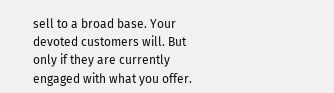sell to a broad base. Your devoted customers will. But only if they are currently engaged with what you offer.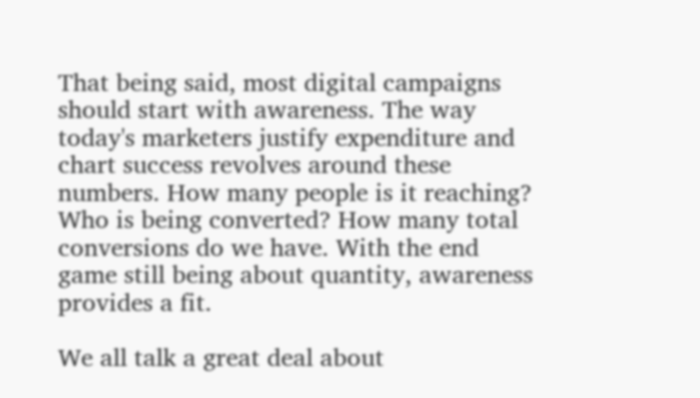That being said, most digital campaigns should start with awareness. The way today's marketers justify expenditure and chart success revolves around these numbers. How many people is it reaching? Who is being converted? How many total conversions do we have. With the end game still being about quantity, awareness provides a fit.

We all talk a great deal about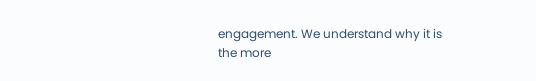engagement. We understand why it is the more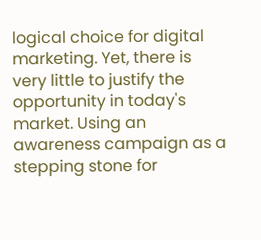logical choice for digital marketing. Yet, there is very little to justify the opportunity in today's market. Using an awareness campaign as a stepping stone for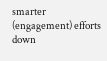smarter (engagement) efforts down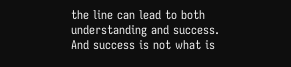the line can lead to both understanding and success. And success is not what is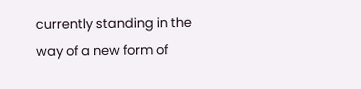currently standing in the way of a new form of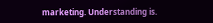marketing. Understanding is.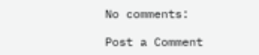No comments:

Post a Comment